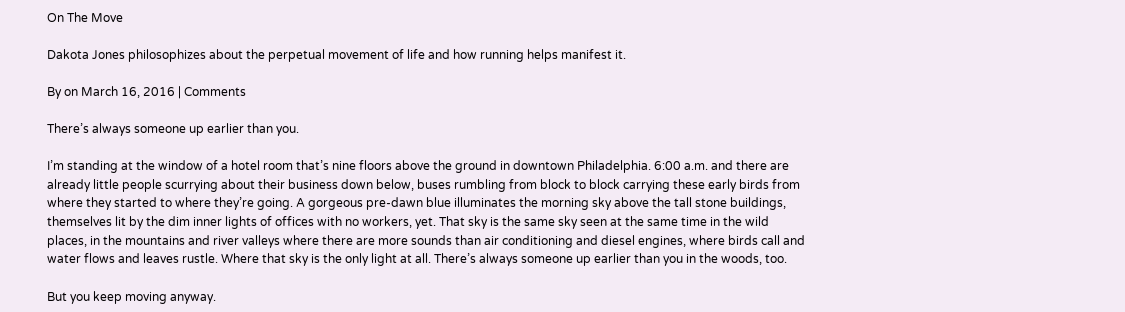On The Move

Dakota Jones philosophizes about the perpetual movement of life and how running helps manifest it.

By on March 16, 2016 | Comments

There’s always someone up earlier than you.

I’m standing at the window of a hotel room that’s nine floors above the ground in downtown Philadelphia. 6:00 a.m. and there are already little people scurrying about their business down below, buses rumbling from block to block carrying these early birds from where they started to where they’re going. A gorgeous pre-dawn blue illuminates the morning sky above the tall stone buildings, themselves lit by the dim inner lights of offices with no workers, yet. That sky is the same sky seen at the same time in the wild places, in the mountains and river valleys where there are more sounds than air conditioning and diesel engines, where birds call and water flows and leaves rustle. Where that sky is the only light at all. There’s always someone up earlier than you in the woods, too.

But you keep moving anyway.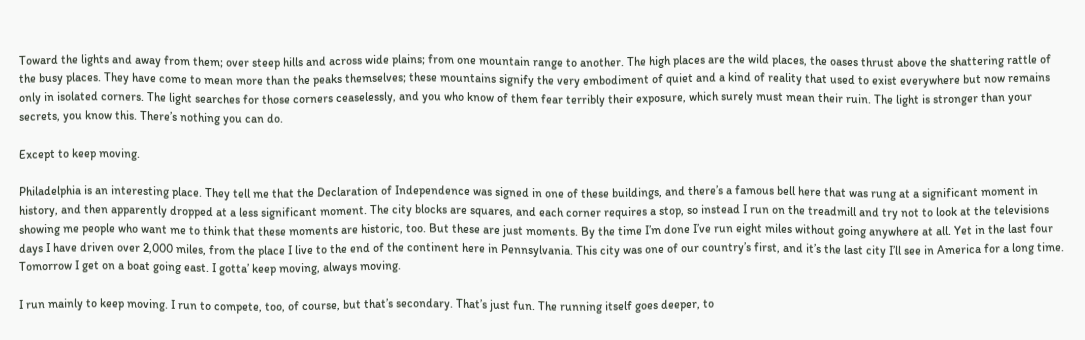Toward the lights and away from them; over steep hills and across wide plains; from one mountain range to another. The high places are the wild places, the oases thrust above the shattering rattle of the busy places. They have come to mean more than the peaks themselves; these mountains signify the very embodiment of quiet and a kind of reality that used to exist everywhere but now remains only in isolated corners. The light searches for those corners ceaselessly, and you who know of them fear terribly their exposure, which surely must mean their ruin. The light is stronger than your secrets, you know this. There’s nothing you can do.

Except to keep moving.

Philadelphia is an interesting place. They tell me that the Declaration of Independence was signed in one of these buildings, and there’s a famous bell here that was rung at a significant moment in history, and then apparently dropped at a less significant moment. The city blocks are squares, and each corner requires a stop, so instead I run on the treadmill and try not to look at the televisions showing me people who want me to think that these moments are historic, too. But these are just moments. By the time I’m done I’ve run eight miles without going anywhere at all. Yet in the last four days I have driven over 2,000 miles, from the place I live to the end of the continent here in Pennsylvania. This city was one of our country’s first, and it’s the last city I’ll see in America for a long time. Tomorrow I get on a boat going east. I gotta’ keep moving, always moving.

I run mainly to keep moving. I run to compete, too, of course, but that’s secondary. That’s just fun. The running itself goes deeper, to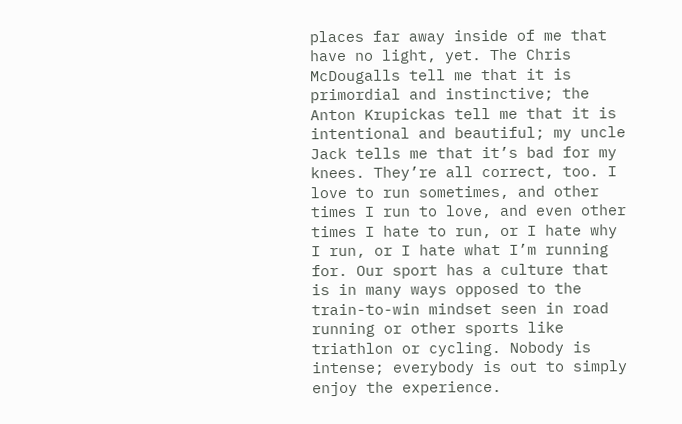places far away inside of me that have no light, yet. The Chris McDougalls tell me that it is primordial and instinctive; the Anton Krupickas tell me that it is intentional and beautiful; my uncle Jack tells me that it’s bad for my knees. They’re all correct, too. I love to run sometimes, and other times I run to love, and even other times I hate to run, or I hate why I run, or I hate what I’m running for. Our sport has a culture that is in many ways opposed to the train-to-win mindset seen in road running or other sports like triathlon or cycling. Nobody is intense; everybody is out to simply enjoy the experience.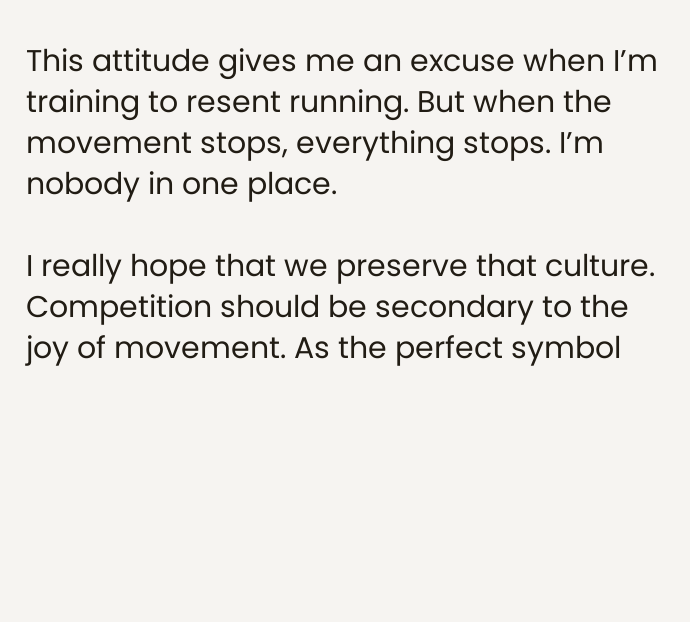This attitude gives me an excuse when I’m training to resent running. But when the movement stops, everything stops. I’m nobody in one place.

I really hope that we preserve that culture. Competition should be secondary to the joy of movement. As the perfect symbol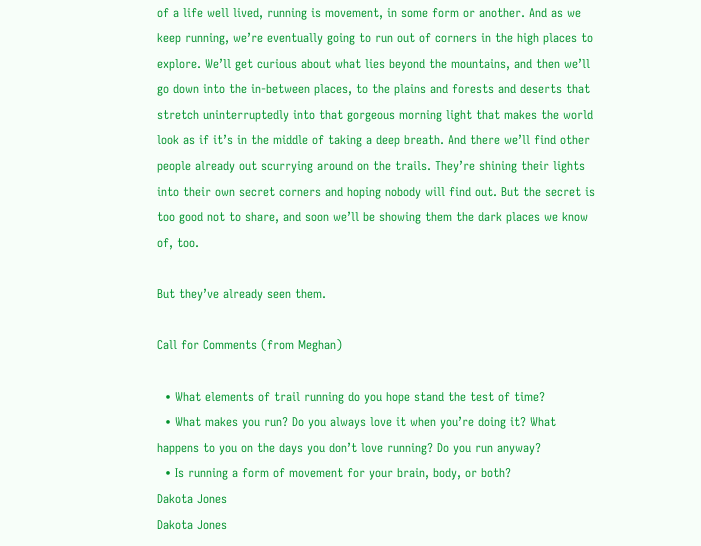of a life well lived, running is movement, in some form or another. And as we keep running, we’re eventually going to run out of corners in the high places to explore. We’ll get curious about what lies beyond the mountains, and then we’ll go down into the in-between places, to the plains and forests and deserts that stretch uninterruptedly into that gorgeous morning light that makes the world look as if it’s in the middle of taking a deep breath. And there we’ll find other people already out scurrying around on the trails. They’re shining their lights into their own secret corners and hoping nobody will find out. But the secret is too good not to share, and soon we’ll be showing them the dark places we know of, too.

But they’ve already seen them.

Call for Comments (from Meghan)

  • What elements of trail running do you hope stand the test of time?
  • What makes you run? Do you always love it when you’re doing it? What happens to you on the days you don’t love running? Do you run anyway?
  • Is running a form of movement for your brain, body, or both?
Dakota Jones
Dakota Jones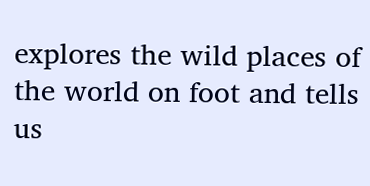explores the wild places of the world on foot and tells us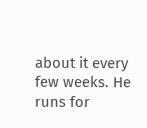about it every few weeks. He runs for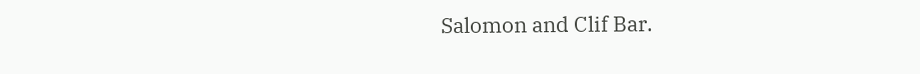Salomon and Clif Bar.